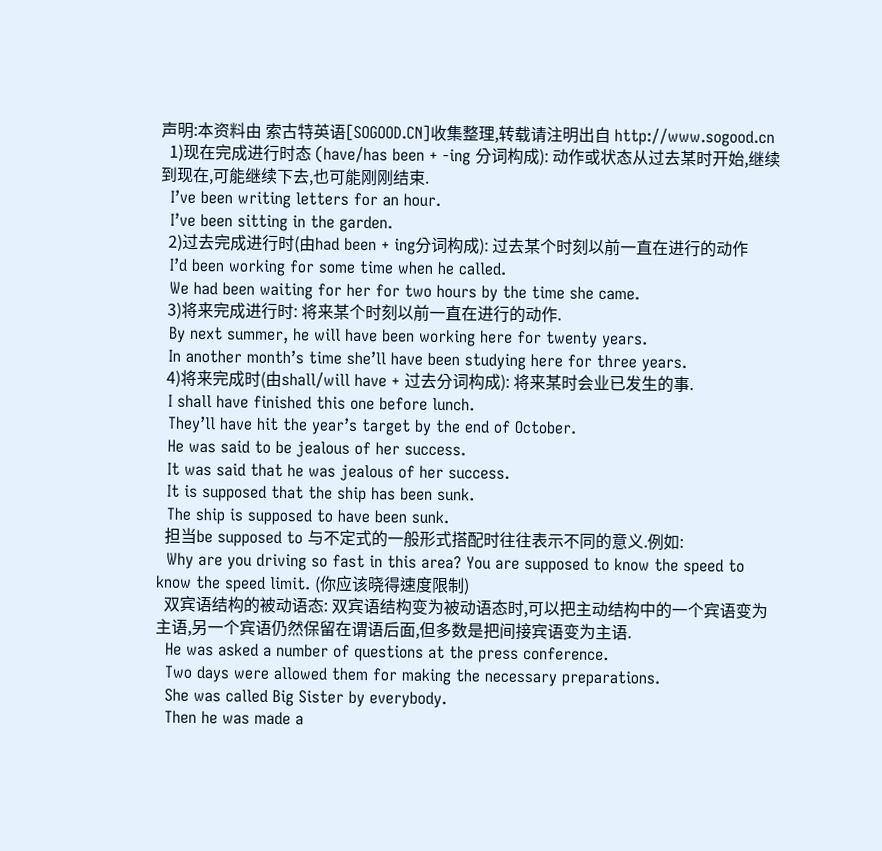声明:本资料由 索古特英语[SOGOOD.CN]收集整理,转载请注明出自 http://www.sogood.cn
  1)现在完成进行时态 (have/has been + -ing 分词构成): 动作或状态从过去某时开始,继续到现在,可能继续下去,也可能刚刚结束.
  I’ve been writing letters for an hour.
  I’ve been sitting in the garden.
  2)过去完成进行时(由had been + ing分词构成): 过去某个时刻以前一直在进行的动作
  I’d been working for some time when he called.
  We had been waiting for her for two hours by the time she came.
  3)将来完成进行时: 将来某个时刻以前一直在进行的动作.
  By next summer, he will have been working here for twenty years.
  In another month’s time she’ll have been studying here for three years.
  4)将来完成时(由shall/will have + 过去分词构成): 将来某时会业已发生的事.
  I shall have finished this one before lunch.
  They’ll have hit the year’s target by the end of October.
  He was said to be jealous of her success.
  It was said that he was jealous of her success.
  It is supposed that the ship has been sunk.
  The ship is supposed to have been sunk.
  担当be supposed to 与不定式的一般形式搭配时往往表示不同的意义.例如:
  Why are you driving so fast in this area? You are supposed to know the speed to know the speed limit. (你应该晓得速度限制)
  双宾语结构的被动语态: 双宾语结构变为被动语态时,可以把主动结构中的一个宾语变为主语,另一个宾语仍然保留在谓语后面,但多数是把间接宾语变为主语.
  He was asked a number of questions at the press conference.
  Two days were allowed them for making the necessary preparations.
  She was called Big Sister by everybody.
  Then he was made a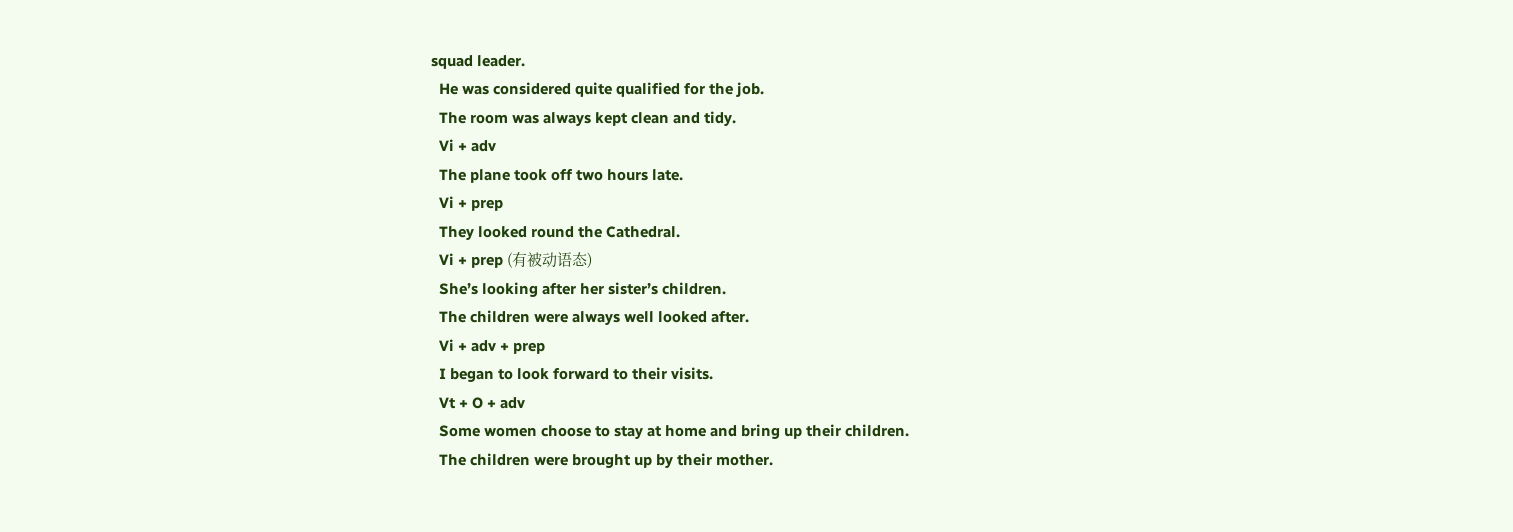squad leader.
  He was considered quite qualified for the job.
  The room was always kept clean and tidy.
  Vi + adv
  The plane took off two hours late.
  Vi + prep
  They looked round the Cathedral.
  Vi + prep (有被动语态)
  She’s looking after her sister’s children.
  The children were always well looked after.
  Vi + adv + prep
  I began to look forward to their visits.
  Vt + O + adv
  Some women choose to stay at home and bring up their children.
  The children were brought up by their mother.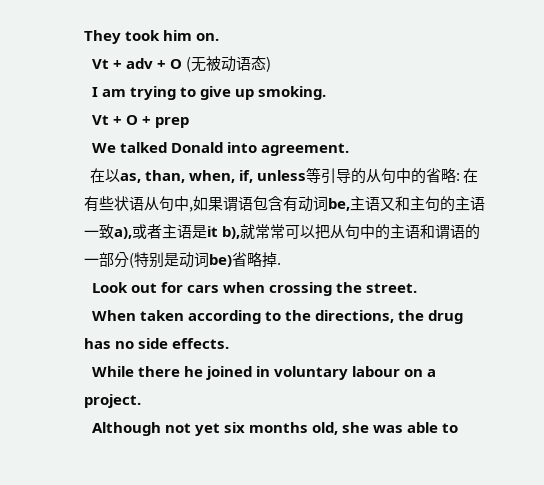They took him on.
  Vt + adv + O (无被动语态)
  I am trying to give up smoking.
  Vt + O + prep
  We talked Donald into agreement.
  在以as, than, when, if, unless等引导的从句中的省略: 在有些状语从句中,如果谓语包含有动词be,主语又和主句的主语一致a),或者主语是it b),就常常可以把从句中的主语和谓语的一部分(特别是动词be)省略掉.
  Look out for cars when crossing the street.
  When taken according to the directions, the drug has no side effects.
  While there he joined in voluntary labour on a project.
  Although not yet six months old, she was able to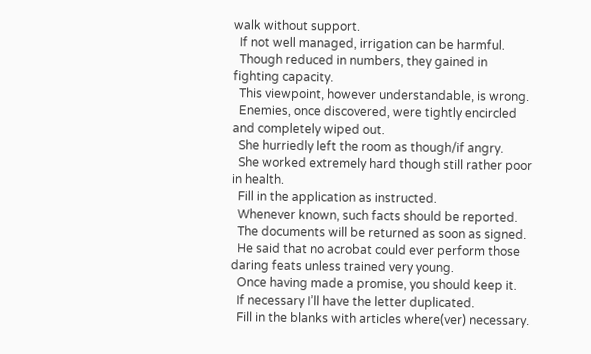walk without support.
  If not well managed, irrigation can be harmful.
  Though reduced in numbers, they gained in fighting capacity.
  This viewpoint, however understandable, is wrong.
  Enemies, once discovered, were tightly encircled and completely wiped out.
  She hurriedly left the room as though/if angry.
  She worked extremely hard though still rather poor in health.
  Fill in the application as instructed.
  Whenever known, such facts should be reported.
  The documents will be returned as soon as signed.
  He said that no acrobat could ever perform those daring feats unless trained very young.
  Once having made a promise, you should keep it.
  If necessary I’ll have the letter duplicated.
  Fill in the blanks with articles where(ver) necessary.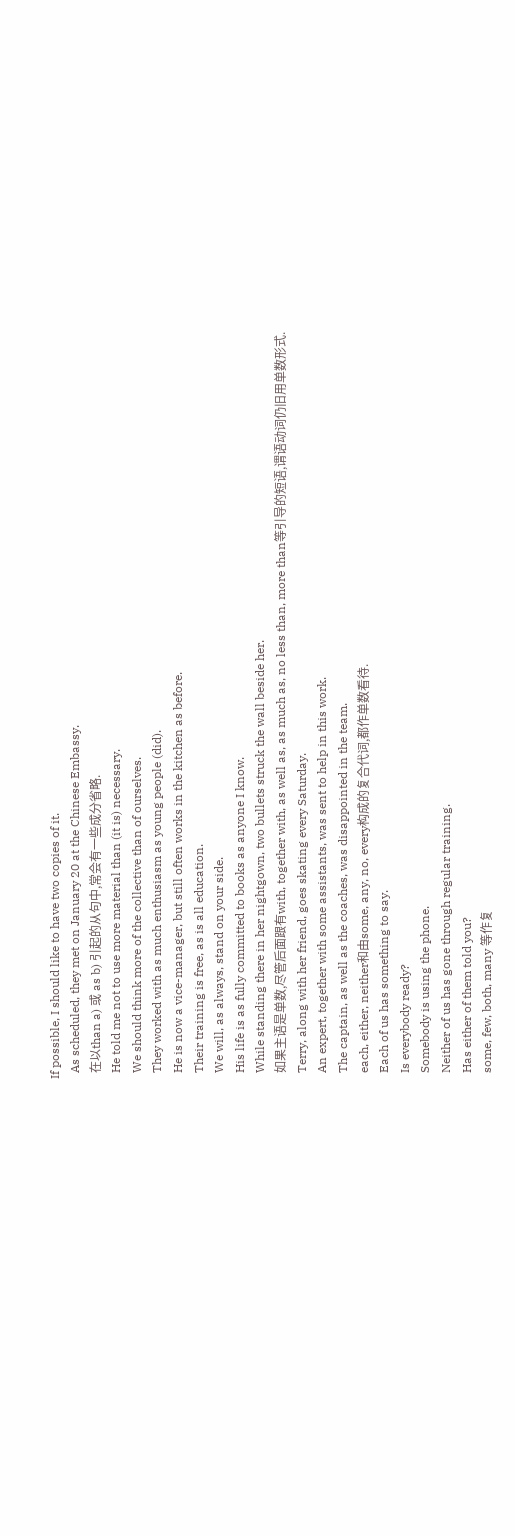If possible, I should like to have two copies of it.
  As scheduled, they met on January 20 at the Chinese Embassy.
  在以than a) 或 as b) 引起的从句中,常会有一些成分省略.
  He told me not to use more material than (it is) necessary.
  We should think more of the collective than of ourselves.
  They worked with as much enthusiasm as young people (did).
  He is now a vice-manager, but still often works in the kitchen as before.
  Their training is free, as is all education.
  We will, as always, stand on your side.
  His life is as fully committed to books as anyone I know.
  While standing there in her nightgown, two bullets struck the wall beside her.
  如果主语是单数,尽管后面跟有with, together with, as well as, as much as, no less than, more than等引导的短语,谓语动词仍旧用单数形式.
  Terry, along with her friend, goes skating every Saturday.
  An expert, together with some assistants, was sent to help in this work.
  The captain, as well as the coaches, was disappointed in the team.
  each, either, neither和由some, any, no, every构成的复合代词,都作单数看待.
  Each of us has something to say.
  Is everybody ready?
  Somebody is using the phone.
  Neither of us has gone through regular training.
  Has either of them told you?
  some, few, both, many 等作复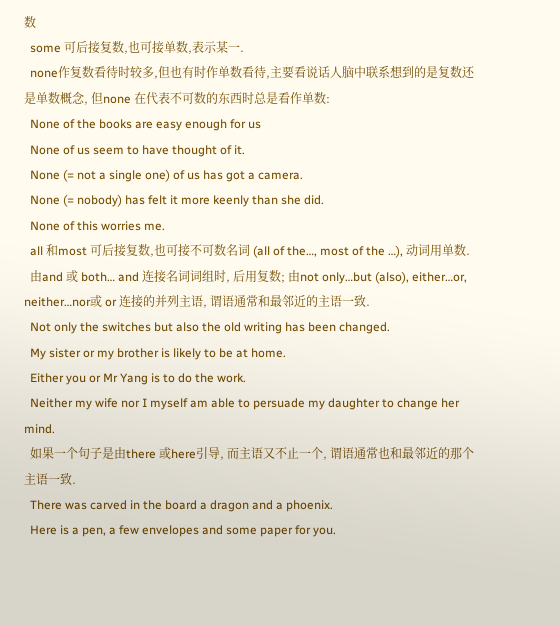数
  some 可后接复数,也可接单数,表示某一.
  none作复数看待时较多,但也有时作单数看待,主要看说话人脑中联系想到的是复数还是单数概念, 但none 在代表不可数的东西时总是看作单数:
  None of the books are easy enough for us
  None of us seem to have thought of it.
  None (= not a single one) of us has got a camera.
  None (= nobody) has felt it more keenly than she did.
  None of this worries me.
  all 和most 可后接复数,也可接不可数名词 (all of the…, most of the …), 动词用单数.
  由and 或 both… and 连接名词词组时, 后用复数; 由not only…but (also), either…or, neither…nor或 or 连接的并列主语, 谓语通常和最邻近的主语一致.
  Not only the switches but also the old writing has been changed.
  My sister or my brother is likely to be at home.
  Either you or Mr Yang is to do the work.
  Neither my wife nor I myself am able to persuade my daughter to change her mind.
  如果一个句子是由there 或here引导, 而主语又不止一个, 谓语通常也和最邻近的那个主语一致.
  There was carved in the board a dragon and a phoenix.
  Here is a pen, a few envelopes and some paper for you.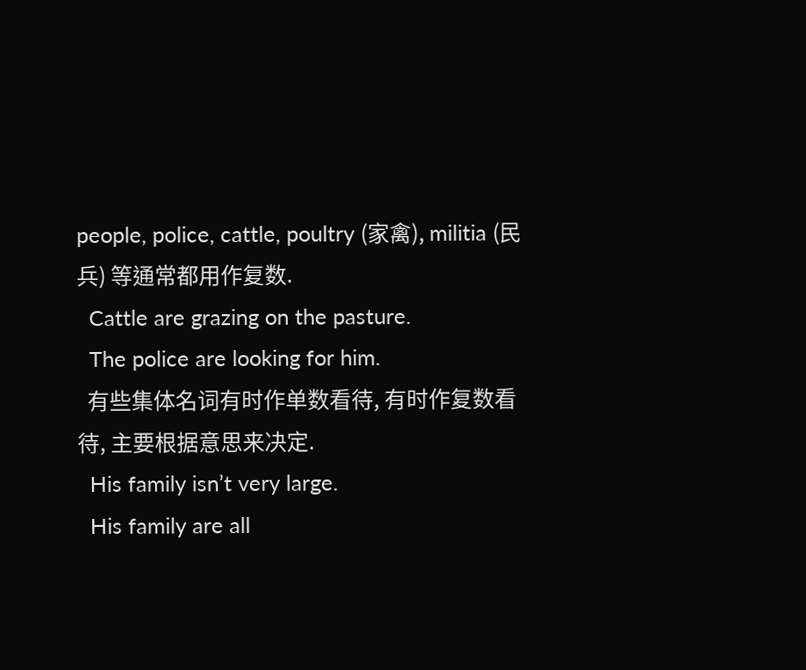people, police, cattle, poultry (家禽), militia (民兵) 等通常都用作复数.
  Cattle are grazing on the pasture.
  The police are looking for him.
  有些集体名词有时作单数看待, 有时作复数看待, 主要根据意思来决定.
  His family isn’t very large.
  His family are all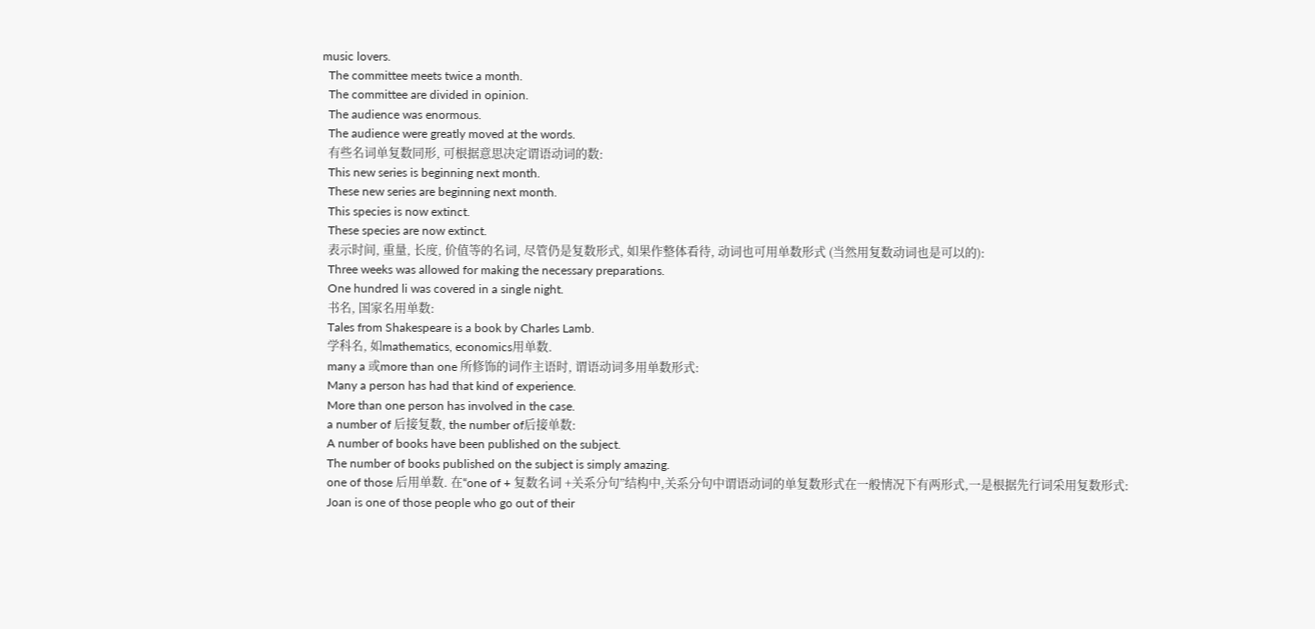music lovers.
  The committee meets twice a month.
  The committee are divided in opinion.
  The audience was enormous.
  The audience were greatly moved at the words.
  有些名词单复数同形, 可根据意思决定谓语动词的数:
  This new series is beginning next month.
  These new series are beginning next month.
  This species is now extinct.
  These species are now extinct.
  表示时间, 重量, 长度, 价值等的名词, 尽管仍是复数形式, 如果作整体看待, 动词也可用单数形式 (当然用复数动词也是可以的):
  Three weeks was allowed for making the necessary preparations.
  One hundred li was covered in a single night.
  书名, 国家名用单数:
  Tales from Shakespeare is a book by Charles Lamb.
  学科名, 如mathematics, economics用单数.
  many a 或more than one 所修饰的词作主语时, 谓语动词多用单数形式:
  Many a person has had that kind of experience.
  More than one person has involved in the case.
  a number of 后接复数, the number of后接单数:
  A number of books have been published on the subject.
  The number of books published on the subject is simply amazing.
  one of those 后用单数. 在“one of + 复数名词 +关系分句”结构中,关系分句中谓语动词的单复数形式在一般情况下有两形式,一是根据先行词采用复数形式:
  Joan is one of those people who go out of their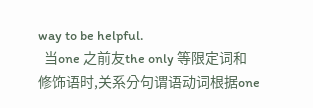way to be helpful.
  当one 之前友the only 等限定词和修饰语时,关系分句谓语动词根据one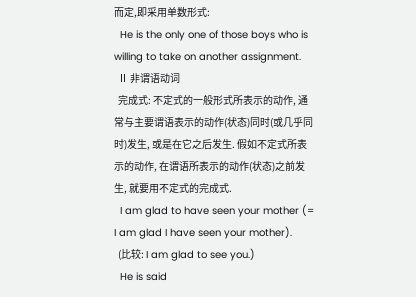而定,即采用单数形式:
  He is the only one of those boys who is willing to take on another assignment.
  Ⅱ 非谓语动词
  完成式: 不定式的一般形式所表示的动作, 通常与主要谓语表示的动作(状态)同时(或几乎同时)发生, 或是在它之后发生. 假如不定式所表示的动作, 在谓语所表示的动作(状态)之前发生, 就要用不定式的完成式.
  I am glad to have seen your mother (= I am glad I have seen your mother).
  (比较: I am glad to see you.)
  He is said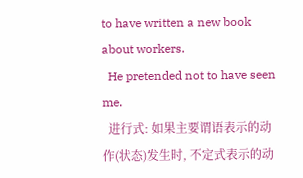to have written a new book about workers.
  He pretended not to have seen me.
  进行式: 如果主要谓语表示的动作(状态)发生时, 不定式表示的动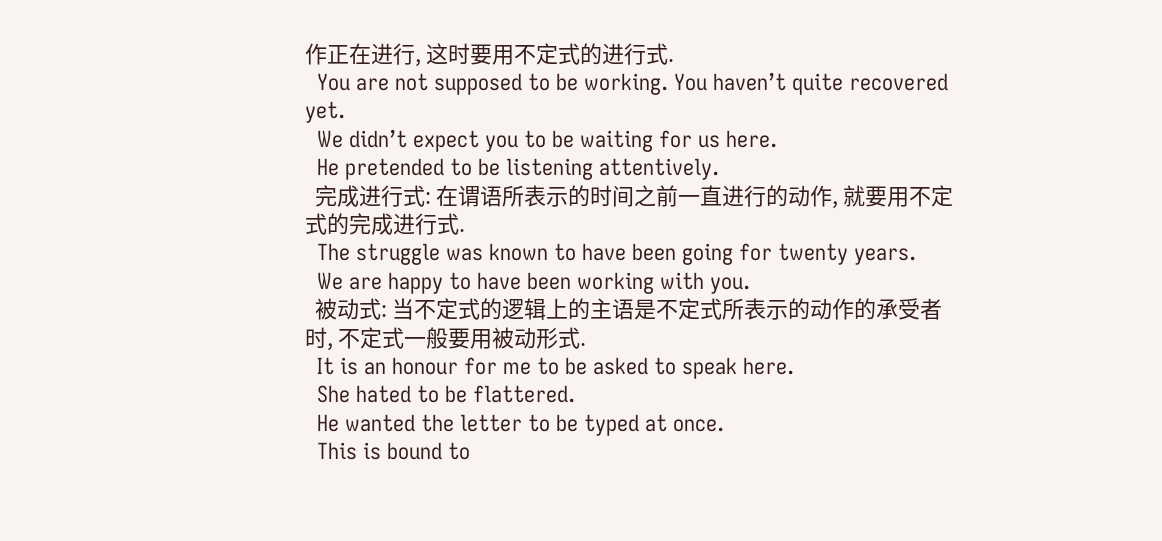作正在进行, 这时要用不定式的进行式.
  You are not supposed to be working. You haven’t quite recovered yet.
  We didn’t expect you to be waiting for us here.
  He pretended to be listening attentively.
  完成进行式: 在谓语所表示的时间之前一直进行的动作, 就要用不定式的完成进行式.
  The struggle was known to have been going for twenty years.
  We are happy to have been working with you.
  被动式: 当不定式的逻辑上的主语是不定式所表示的动作的承受者时, 不定式一般要用被动形式.
  It is an honour for me to be asked to speak here.
  She hated to be flattered.
  He wanted the letter to be typed at once.
  This is bound to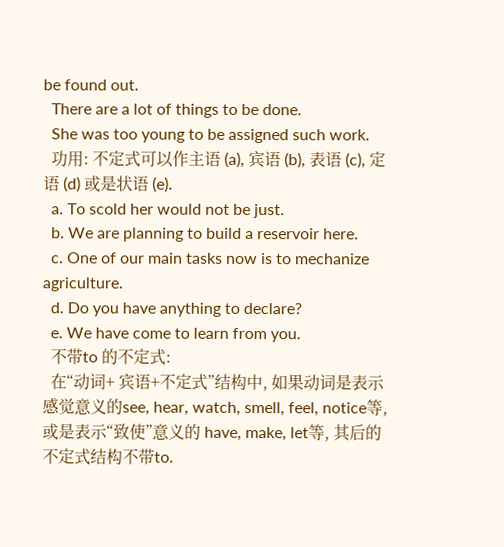be found out.
  There are a lot of things to be done.
  She was too young to be assigned such work.
  功用: 不定式可以作主语 (a), 宾语 (b), 表语 (c), 定语 (d) 或是状语 (e).
  a. To scold her would not be just.
  b. We are planning to build a reservoir here.
  c. One of our main tasks now is to mechanize agriculture.
  d. Do you have anything to declare?
  e. We have come to learn from you.
  不带to 的不定式:
  在“动词+ 宾语+不定式”结构中, 如果动词是表示感觉意义的see, hear, watch, smell, feel, notice等, 或是表示“致使”意义的 have, make, let等, 其后的不定式结构不带to.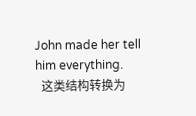John made her tell him everything.
  这类结构转换为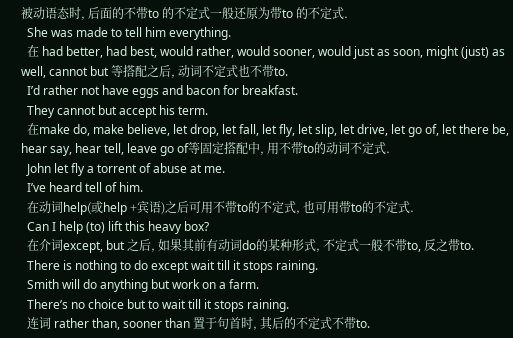被动语态时, 后面的不带to 的不定式一般还原为带to 的不定式.
  She was made to tell him everything.
  在 had better, had best, would rather, would sooner, would just as soon, might (just) as well, cannot but 等搭配之后, 动词不定式也不带to.
  I’d rather not have eggs and bacon for breakfast.
  They cannot but accept his term.
  在make do, make believe, let drop, let fall, let fly, let slip, let drive, let go of, let there be, hear say, hear tell, leave go of等固定搭配中, 用不带to的动词不定式.
  John let fly a torrent of abuse at me.
  I’ve heard tell of him.
  在动词help(或help +宾语)之后可用不带to的不定式, 也可用带to的不定式.
  Can I help (to) lift this heavy box?
  在介词except, but 之后, 如果其前有动词do的某种形式, 不定式一般不带to, 反之带to.
  There is nothing to do except wait till it stops raining.
  Smith will do anything but work on a farm.
  There’s no choice but to wait till it stops raining.
  连词 rather than, sooner than 置于句首时, 其后的不定式不带to.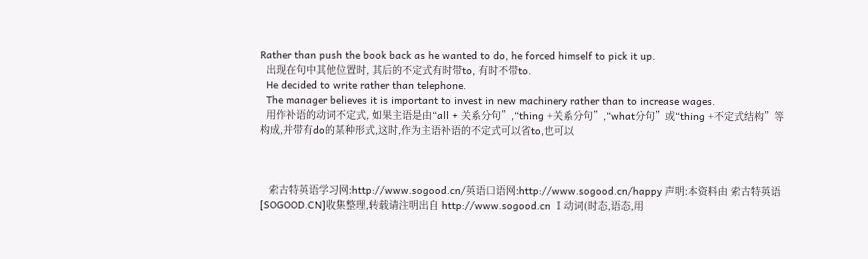Rather than push the book back as he wanted to do, he forced himself to pick it up.
  出现在句中其他位置时, 其后的不定式有时带to, 有时不带to.
  He decided to write rather than telephone.
  The manager believes it is important to invest in new machinery rather than to increase wages.
  用作补语的动词不定式, 如果主语是由“all + 关系分句”,“thing +关系分句”,“what分句”或“thing +不定式结构”等构成,并带有do的某种形式,这时,作为主语补语的不定式可以省to,也可以



   索古特英语学习网:http://www.sogood.cn/英语口语网:http://www.sogood.cn/happy 声明:本资料由 索古特英语[SOGOOD.CN]收集整理,转载请注明出自 http://www.sogood.cn Ⅰ动词(时态,语态,用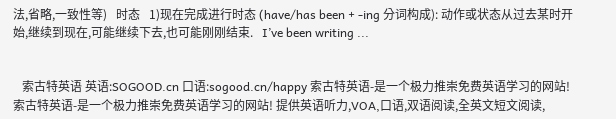法,省略,一致性等)   时态   1)现在完成进行时态 (have/has been + -ing 分词构成): 动作或状态从过去某时开始,继续到现在,可能继续下去,也可能刚刚结束.   I’ve been writing ...


   索古特英语 英语:SOGOOD.cn 口语:sogood.cn/happy 索古特英语-是一个极力推崇免费英语学习的网站! 索古特英语-是一个极力推崇免费英语学习的网站! 提供英语听力,VOA,口语,双语阅读,全英文短文阅读,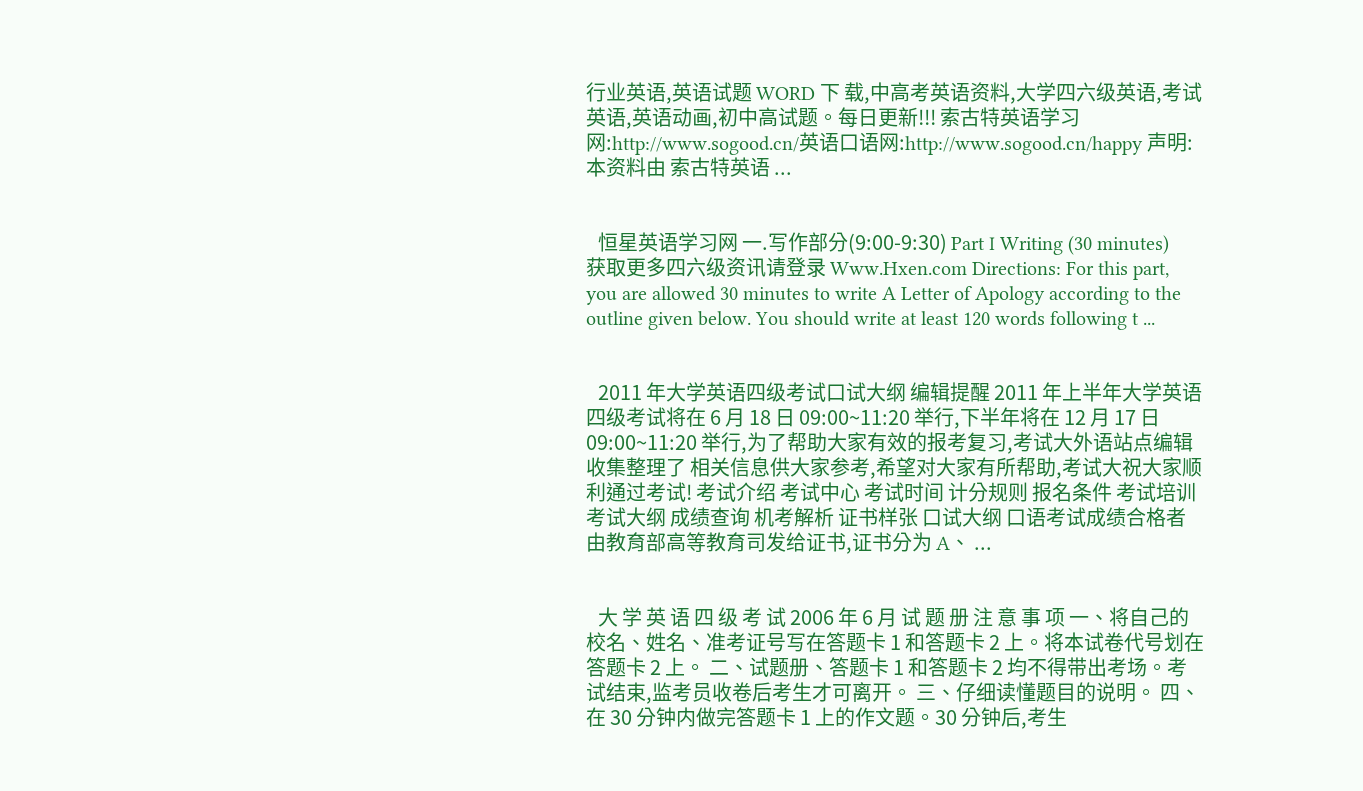行业英语,英语试题 WORD 下 载,中高考英语资料,大学四六级英语,考试英语,英语动画,初中高试题。每日更新!!! 索古特英语学习网:http://www.sogood.cn/英语口语网:http://www.sogood.cn/happy 声明:本资料由 索古特英语 ...


   恒星英语学习网 一.写作部分(9:00-9:30) Part Ⅰ Writing (30 minutes) 获取更多四六级资讯请登录 Www.Hxen.com Directions: For this part, you are allowed 30 minutes to write A Letter of Apology according to the outline given below. You should write at least 120 words following t ...


   2011 年大学英语四级考试口试大纲 编辑提醒 2011 年上半年大学英语四级考试将在 6 月 18 日 09:00~11:20 举行,下半年将在 12 月 17 日 09:00~11:20 举行,为了帮助大家有效的报考复习,考试大外语站点编辑收集整理了 相关信息供大家参考,希望对大家有所帮助,考试大祝大家顺利通过考试! 考试介绍 考试中心 考试时间 计分规则 报名条件 考试培训 考试大纲 成绩查询 机考解析 证书样张 口试大纲 口语考试成绩合格者由教育部高等教育司发给证书,证书分为 A、 ...


   大 学 英 语 四 级 考 试 2006 年 6 月 试 题 册 注 意 事 项 一、将自己的校名、姓名、准考证号写在答题卡 1 和答题卡 2 上。将本试卷代号划在答题卡 2 上。 二、试题册、答题卡 1 和答题卡 2 均不得带出考场。考试结束,监考员收卷后考生才可离开。 三、仔细读懂题目的说明。 四、在 30 分钟内做完答题卡 1 上的作文题。30 分钟后,考生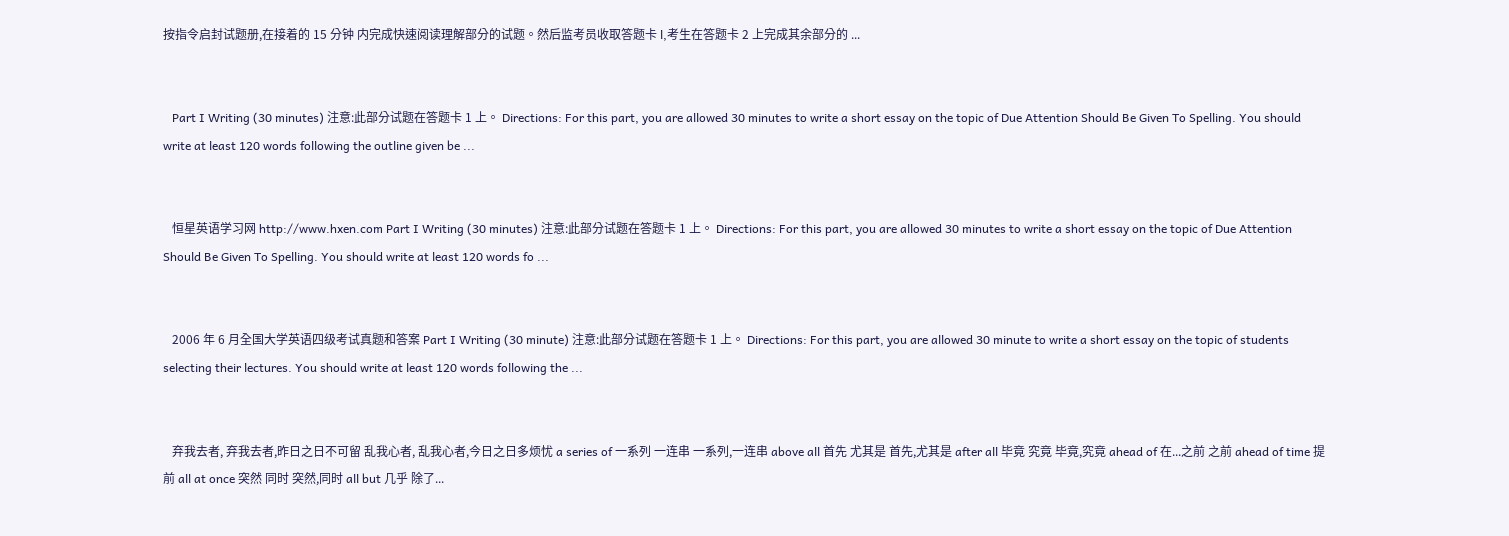按指令启封试题册,在接着的 15 分钟 内完成快速阅读理解部分的试题。然后监考员收取答题卡 l,考生在答题卡 2 上完成其余部分的 ...


   Part I Writing (30 minutes) 注意:此部分试题在答题卡 1 上。 Directions: For this part, you are allowed 30 minutes to write a short essay on the topic of Due Attention Should Be Given To Spelling. You should write at least 120 words following the outline given be ...


   恒星英语学习网 http://www.hxen.com Part I Writing (30 minutes) 注意:此部分试题在答题卡 1 上。 Directions: For this part, you are allowed 30 minutes to write a short essay on the topic of Due Attention Should Be Given To Spelling. You should write at least 120 words fo ...


   2006 年 6 月全国大学英语四级考试真题和答案 Part I Writing (30 minute) 注意:此部分试题在答题卡 1 上。 Directions: For this part, you are allowed 30 minute to write a short essay on the topic of students selecting their lectures. You should write at least 120 words following the ...


   弃我去者, 弃我去者,昨日之日不可留 乱我心者, 乱我心者,今日之日多烦忧 a series of 一系列 一连串 一系列,一连串 above all 首先 尤其是 首先,尤其是 after all 毕竟 究竟 毕竟,究竟 ahead of 在...之前 之前 ahead of time 提前 all at once 突然 同时 突然,同时 all but 几乎 除了...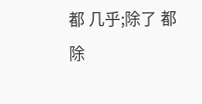都 几乎;除了 都 除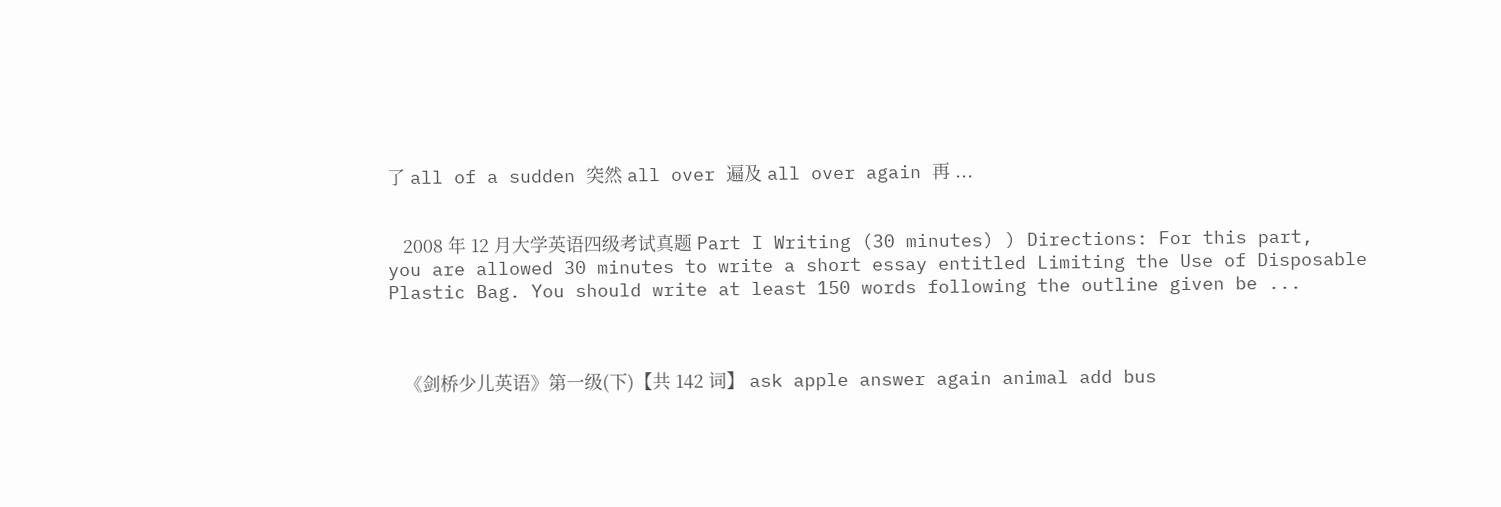了 all of a sudden 突然 all over 遍及 all over again 再 ...


   2008 年 12 月大学英语四级考试真题 Part I Writing (30 minutes) ) Directions: For this part, you are allowed 30 minutes to write a short essay entitled Limiting the Use of Disposable Plastic Bag. You should write at least 150 words following the outline given be ...



   《剑桥少儿英语》第一级(下)【共 142 词】 ask apple answer again animal add bus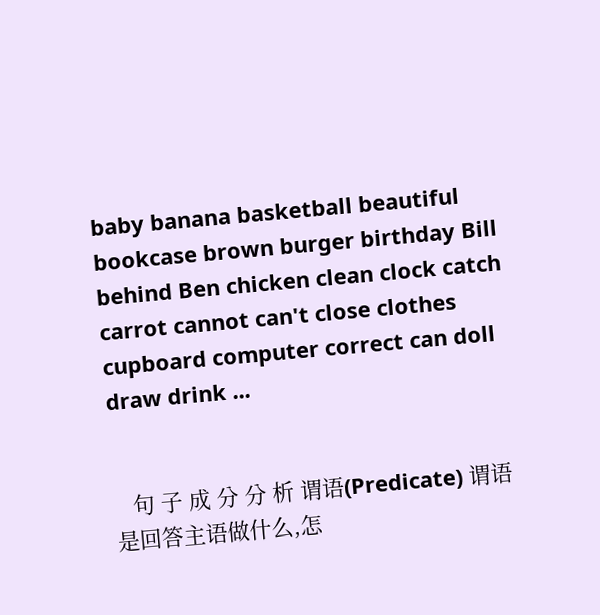baby banana basketball beautiful bookcase brown burger birthday Bill behind Ben chicken clean clock catch carrot cannot can't close clothes cupboard computer correct can doll draw drink ...


   句 子 成 分 分 析 谓语(Predicate) 谓语 是回答主语做什么,怎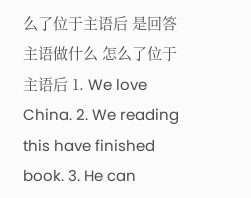么了位于主语后 是回答主语做什么 怎么了位于主语后 1. We love China. 2. We reading this have finished book. 3. He can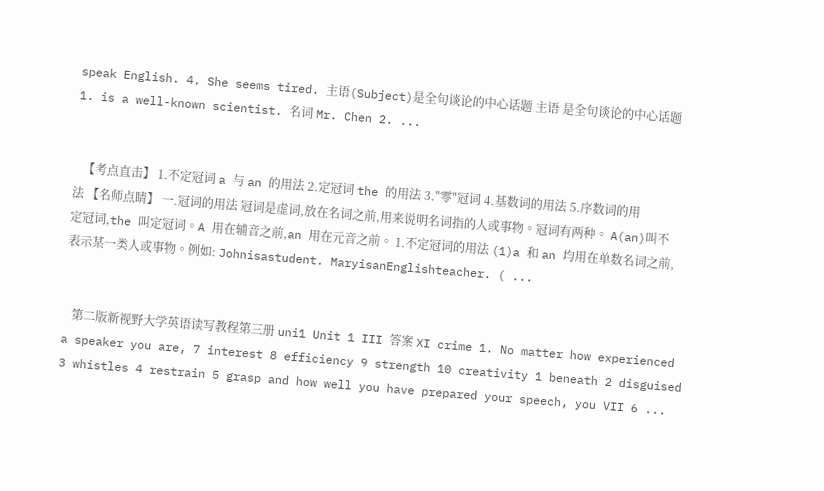speak English. 4. She seems tired. 主语(Subject)是全句谈论的中心话题 主语 是全句谈论的中心话题 1. is a well-known scientist. 名词 Mr. Chen 2. ...


   【考点直击】 1.不定冠词 a 与 an 的用法 2.定冠词 the 的用法 3."零"冠词 4.基数词的用法 5.序数词的用法 【名师点睛】 一.冠词的用法 冠词是虚词,放在名词之前,用来说明名词指的人或事物。冠词有两种。 A(an)叫不定冠词,the 叫定冠词。A 用在辅音之前,an 用在元音之前。 1.不定冠词的用法 (1)a 和 an 均用在单数名词之前,表示某一类人或事物。例如: Johnisastudent. MaryisanEnglishteacher. ( ...


   第二版新视野大学英语读写教程第三册 uni1 Unit 1 III 答案 XI crime 1. No matter how experienced a speaker you are, 7 interest 8 efficiency 9 strength 10 creativity 1 beneath 2 disguised 3 whistles 4 restrain 5 grasp and how well you have prepared your speech, you VII 6 ...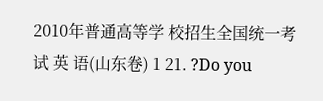2010年普通高等学 校招生全国统一考 试 英 语(山东卷) 1 21. ?Do you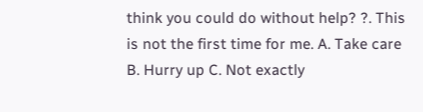think you could do without help? ?. This is not the first time for me. A. Take care B. Hurry up C. Not exactly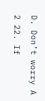D. Don’t worry A 2 22. If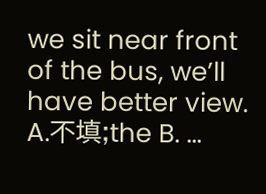we sit near front of the bus, we’ll have better view. A.不填;the B. ...